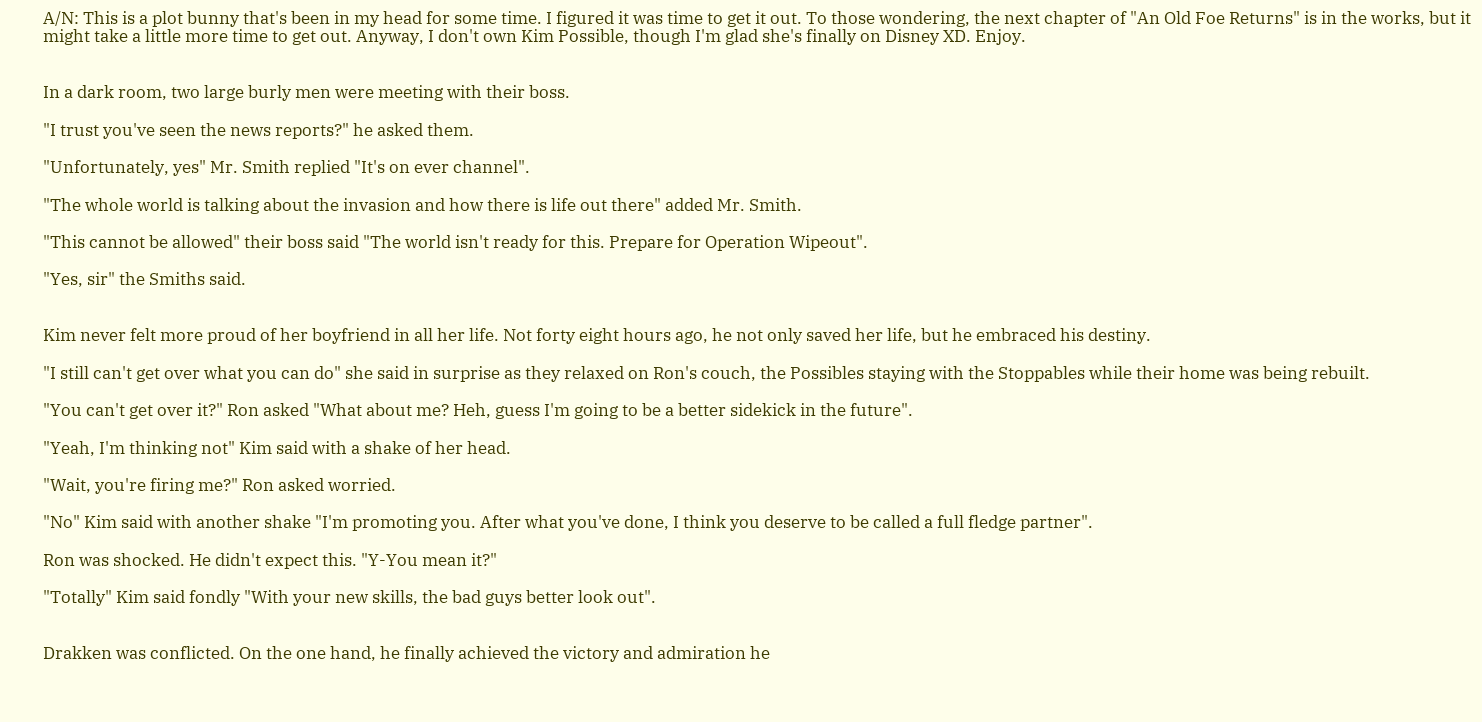A/N: This is a plot bunny that's been in my head for some time. I figured it was time to get it out. To those wondering, the next chapter of "An Old Foe Returns" is in the works, but it might take a little more time to get out. Anyway, I don't own Kim Possible, though I'm glad she's finally on Disney XD. Enjoy.


In a dark room, two large burly men were meeting with their boss.

"I trust you've seen the news reports?" he asked them.

"Unfortunately, yes" Mr. Smith replied "It's on ever channel".

"The whole world is talking about the invasion and how there is life out there" added Mr. Smith.

"This cannot be allowed" their boss said "The world isn't ready for this. Prepare for Operation Wipeout".

"Yes, sir" the Smiths said.


Kim never felt more proud of her boyfriend in all her life. Not forty eight hours ago, he not only saved her life, but he embraced his destiny.

"I still can't get over what you can do" she said in surprise as they relaxed on Ron's couch, the Possibles staying with the Stoppables while their home was being rebuilt.

"You can't get over it?" Ron asked "What about me? Heh, guess I'm going to be a better sidekick in the future".

"Yeah, I'm thinking not" Kim said with a shake of her head.

"Wait, you're firing me?" Ron asked worried.

"No" Kim said with another shake "I'm promoting you. After what you've done, I think you deserve to be called a full fledge partner".

Ron was shocked. He didn't expect this. "Y-You mean it?"

"Totally" Kim said fondly "With your new skills, the bad guys better look out".


Drakken was conflicted. On the one hand, he finally achieved the victory and admiration he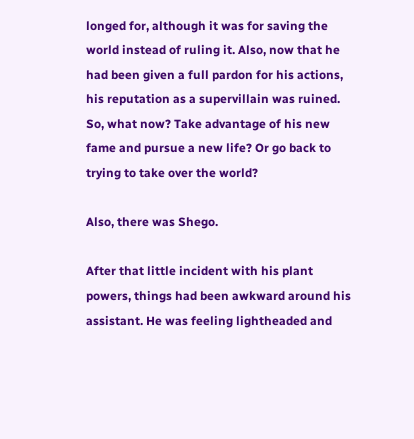longed for, although it was for saving the world instead of ruling it. Also, now that he had been given a full pardon for his actions, his reputation as a supervillain was ruined. So, what now? Take advantage of his new fame and pursue a new life? Or go back to trying to take over the world?

Also, there was Shego.

After that little incident with his plant powers, things had been awkward around his assistant. He was feeling lightheaded and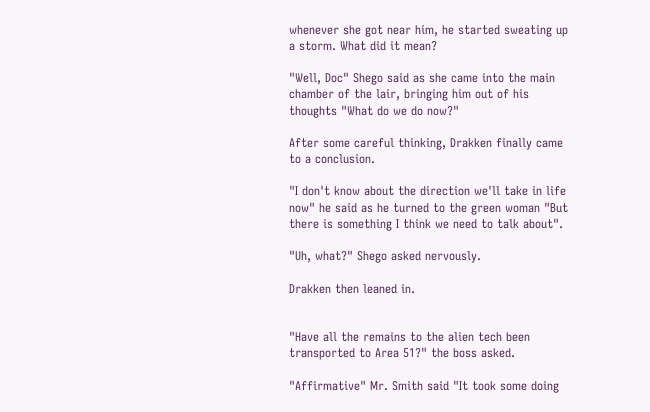whenever she got near him, he started sweating up a storm. What did it mean?

"Well, Doc" Shego said as she came into the main chamber of the lair, bringing him out of his thoughts "What do we do now?"

After some careful thinking, Drakken finally came to a conclusion.

"I don't know about the direction we'll take in life now" he said as he turned to the green woman "But there is something I think we need to talk about".

"Uh, what?" Shego asked nervously.

Drakken then leaned in.


"Have all the remains to the alien tech been transported to Area 51?" the boss asked.

"Affirmative" Mr. Smith said "It took some doing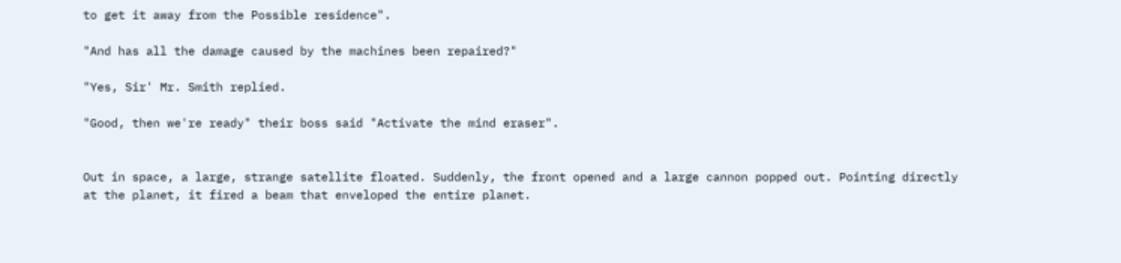to get it away from the Possible residence".

"And has all the damage caused by the machines been repaired?"

"Yes, Sir' Mr. Smith replied.

"Good, then we're ready" their boss said "Activate the mind eraser".


Out in space, a large, strange satellite floated. Suddenly, the front opened and a large cannon popped out. Pointing directly at the planet, it fired a beam that enveloped the entire planet.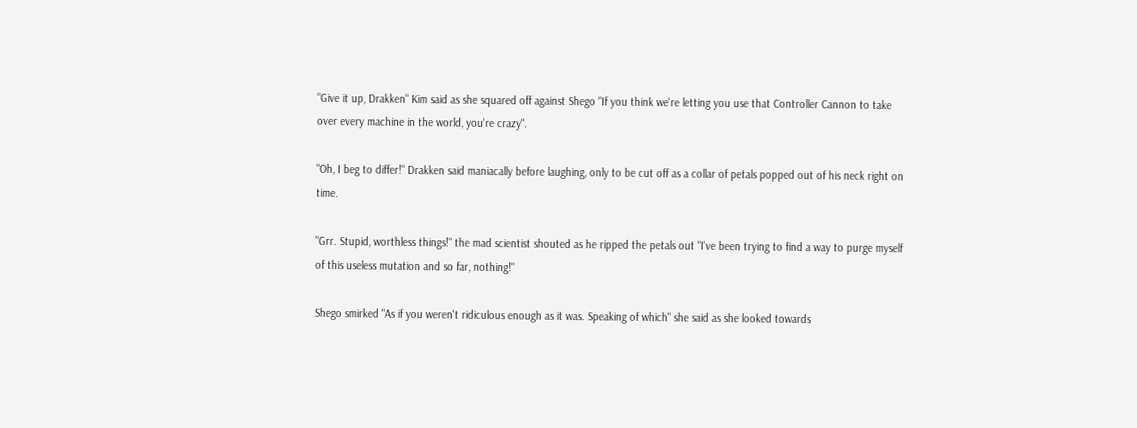"Give it up, Drakken" Kim said as she squared off against Shego "If you think we're letting you use that Controller Cannon to take over every machine in the world, you're crazy".

"Oh, I beg to differ!" Drakken said maniacally before laughing, only to be cut off as a collar of petals popped out of his neck right on time.

"Grr. Stupid, worthless things!" the mad scientist shouted as he ripped the petals out "I've been trying to find a way to purge myself of this useless mutation and so far, nothing!"

Shego smirked "As if you weren't ridiculous enough as it was. Speaking of which" she said as she looked towards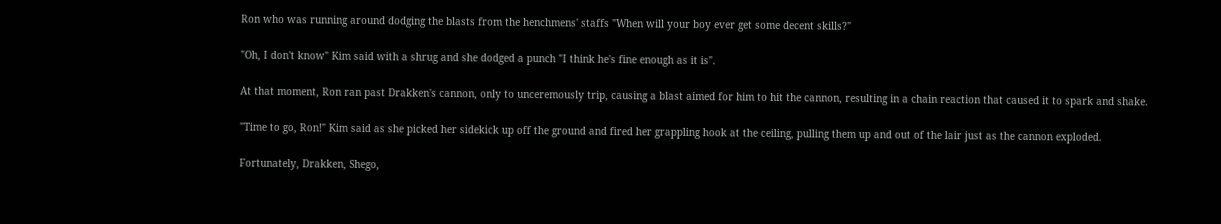Ron who was running around dodging the blasts from the henchmens' staffs "When will your boy ever get some decent skills?"

"Oh, I don't know" Kim said with a shrug and she dodged a punch "I think he's fine enough as it is".

At that moment, Ron ran past Drakken's cannon, only to unceremously trip, causing a blast aimed for him to hit the cannon, resulting in a chain reaction that caused it to spark and shake.

"Time to go, Ron!" Kim said as she picked her sidekick up off the ground and fired her grappling hook at the ceiling, pulling them up and out of the lair just as the cannon exploded.

Fortunately, Drakken, Shego,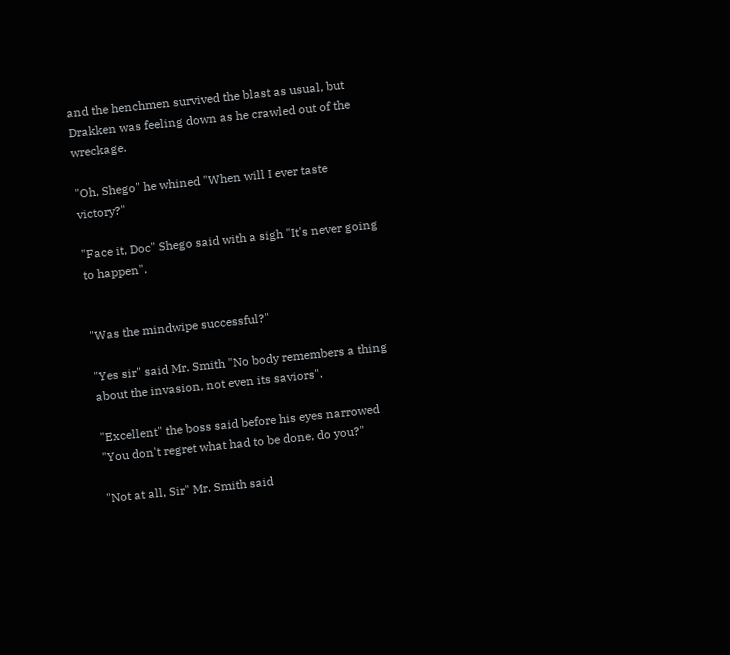and the henchmen survived the blast as usual, but Drakken was feeling down as he crawled out of the wreckage.

"Oh, Shego" he whined "When will I ever taste victory?"

"Face it, Doc" Shego said with a sigh "It's never going to happen".


"Was the mindwipe successful?"

"Yes sir" said Mr. Smith "No body remembers a thing about the invasion, not even its saviors".

"Excellent" the boss said before his eyes narrowed "You don't regret what had to be done, do you?"

"Not at all, Sir" Mr. Smith said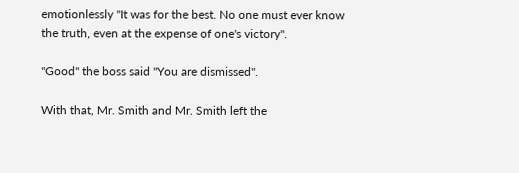emotionlessly "It was for the best. No one must ever know the truth, even at the expense of one's victory".

"Good" the boss said "You are dismissed".

With that, Mr. Smith and Mr. Smith left the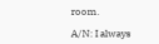room.

A/N: I always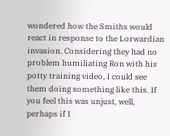wondered how the Smiths would react in response to the Lorwardian invasion. Considering they had no problem humiliating Ron with his potty training video, I could see them doing something like this. If you feel this was unjust, well, perhaps if I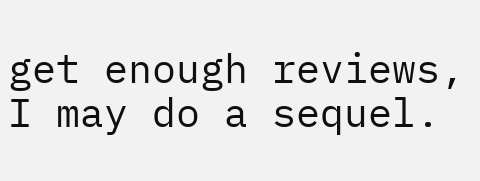get enough reviews, I may do a sequel.